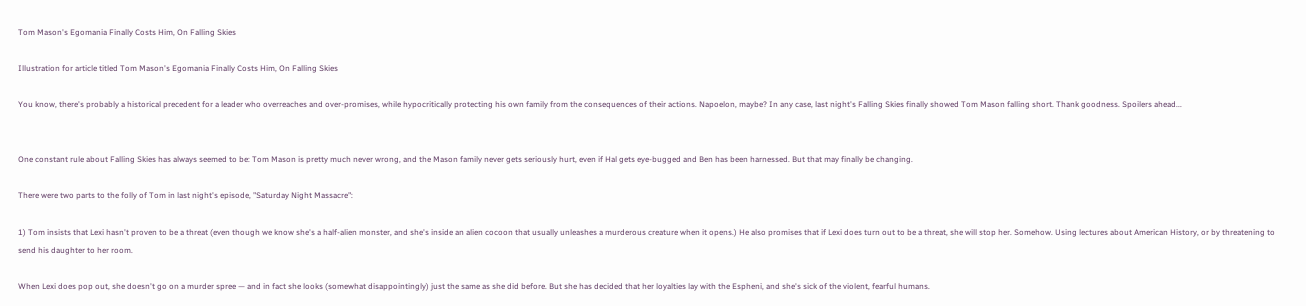Tom Mason's Egomania Finally Costs Him, On Falling Skies

Illustration for article titled Tom Mason's Egomania Finally Costs Him, On Falling Skies

You know, there's probably a historical precedent for a leader who overreaches and over-promises, while hypocritically protecting his own family from the consequences of their actions. Napoelon, maybe? In any case, last night's Falling Skies finally showed Tom Mason falling short. Thank goodness. Spoilers ahead...


One constant rule about Falling Skies has always seemed to be: Tom Mason is pretty much never wrong, and the Mason family never gets seriously hurt, even if Hal gets eye-bugged and Ben has been harnessed. But that may finally be changing.

There were two parts to the folly of Tom in last night's episode, "Saturday Night Massacre":

1) Tom insists that Lexi hasn't proven to be a threat (even though we know she's a half-alien monster, and she's inside an alien cocoon that usually unleashes a murderous creature when it opens.) He also promises that if Lexi does turn out to be a threat, she will stop her. Somehow. Using lectures about American History, or by threatening to send his daughter to her room.

When Lexi does pop out, she doesn't go on a murder spree — and in fact she looks (somewhat disappointingly) just the same as she did before. But she has decided that her loyalties lay with the Espheni, and she's sick of the violent, fearful humans.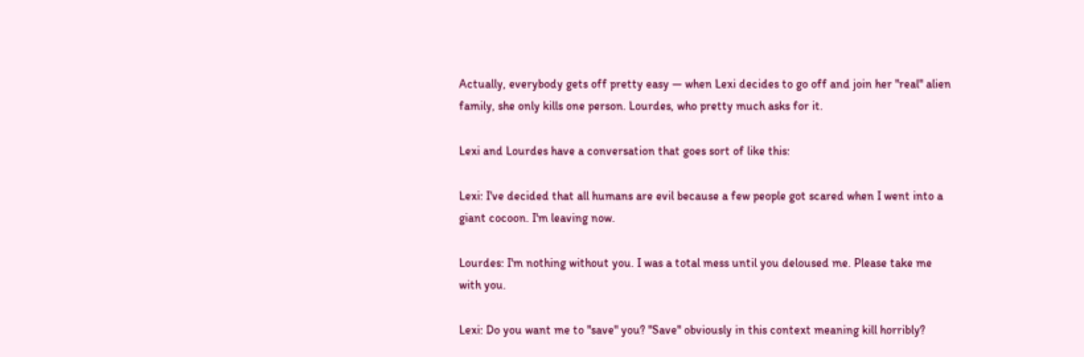Actually, everybody gets off pretty easy — when Lexi decides to go off and join her "real" alien family, she only kills one person. Lourdes, who pretty much asks for it.

Lexi and Lourdes have a conversation that goes sort of like this:

Lexi: I've decided that all humans are evil because a few people got scared when I went into a giant cocoon. I'm leaving now.

Lourdes: I'm nothing without you. I was a total mess until you deloused me. Please take me with you.

Lexi: Do you want me to "save" you? "Save" obviously in this context meaning kill horribly?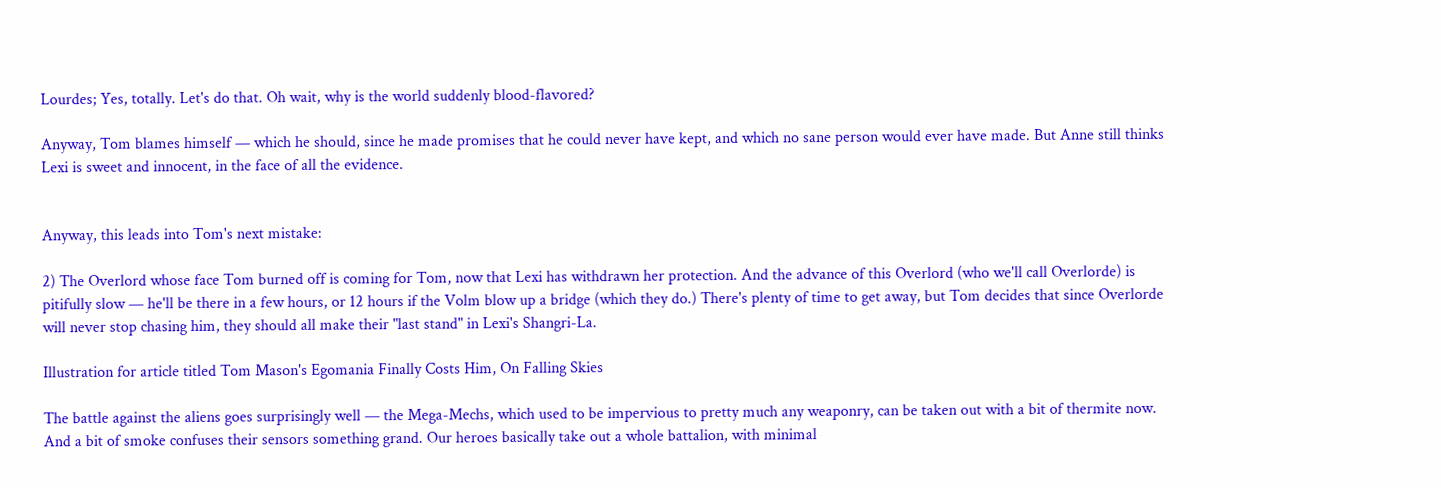Lourdes; Yes, totally. Let's do that. Oh wait, why is the world suddenly blood-flavored?

Anyway, Tom blames himself — which he should, since he made promises that he could never have kept, and which no sane person would ever have made. But Anne still thinks Lexi is sweet and innocent, in the face of all the evidence.


Anyway, this leads into Tom's next mistake:

2) The Overlord whose face Tom burned off is coming for Tom, now that Lexi has withdrawn her protection. And the advance of this Overlord (who we'll call Overlorde) is pitifully slow — he'll be there in a few hours, or 12 hours if the Volm blow up a bridge (which they do.) There's plenty of time to get away, but Tom decides that since Overlorde will never stop chasing him, they should all make their "last stand" in Lexi's Shangri-La.

Illustration for article titled Tom Mason's Egomania Finally Costs Him, On Falling Skies

The battle against the aliens goes surprisingly well — the Mega-Mechs, which used to be impervious to pretty much any weaponry, can be taken out with a bit of thermite now. And a bit of smoke confuses their sensors something grand. Our heroes basically take out a whole battalion, with minimal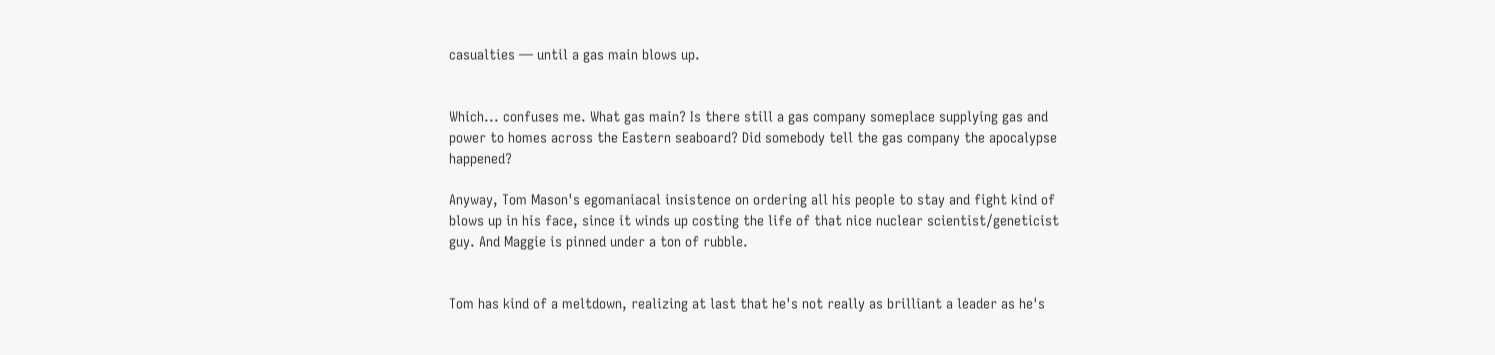casualties — until a gas main blows up.


Which... confuses me. What gas main? Is there still a gas company someplace supplying gas and power to homes across the Eastern seaboard? Did somebody tell the gas company the apocalypse happened?

Anyway, Tom Mason's egomaniacal insistence on ordering all his people to stay and fight kind of blows up in his face, since it winds up costing the life of that nice nuclear scientist/geneticist guy. And Maggie is pinned under a ton of rubble.


Tom has kind of a meltdown, realizing at last that he's not really as brilliant a leader as he's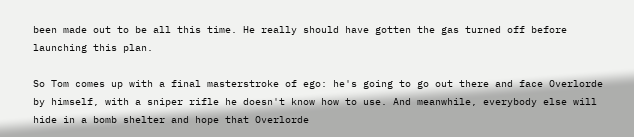been made out to be all this time. He really should have gotten the gas turned off before launching this plan.

So Tom comes up with a final masterstroke of ego: he's going to go out there and face Overlorde by himself, with a sniper rifle he doesn't know how to use. And meanwhile, everybody else will hide in a bomb shelter and hope that Overlorde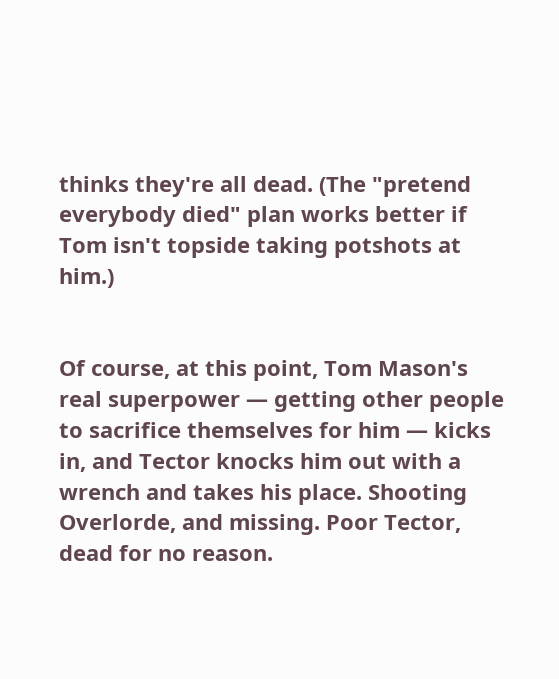thinks they're all dead. (The "pretend everybody died" plan works better if Tom isn't topside taking potshots at him.)


Of course, at this point, Tom Mason's real superpower — getting other people to sacrifice themselves for him — kicks in, and Tector knocks him out with a wrench and takes his place. Shooting Overlorde, and missing. Poor Tector, dead for no reason.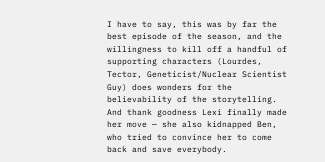I have to say, this was by far the best episode of the season, and the willingness to kill off a handful of supporting characters (Lourdes, Tector, Geneticist/Nuclear Scientist Guy) does wonders for the believability of the storytelling. And thank goodness Lexi finally made her move — she also kidnapped Ben, who tried to convince her to come back and save everybody.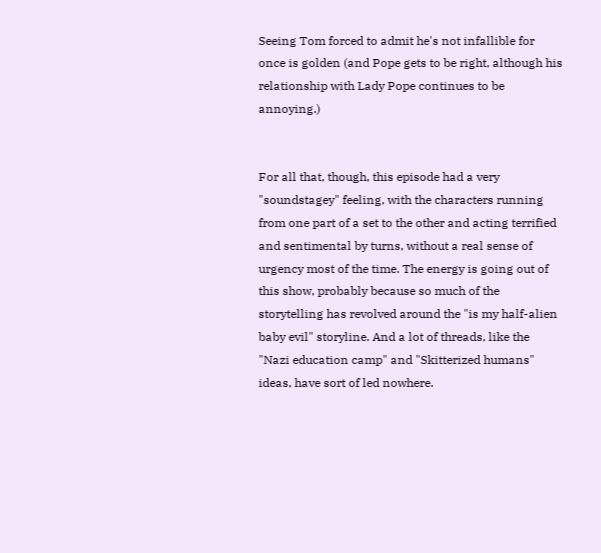Seeing Tom forced to admit he's not infallible for once is golden (and Pope gets to be right, although his relationship with Lady Pope continues to be annoying.)


For all that, though, this episode had a very "soundstagey" feeling, with the characters running from one part of a set to the other and acting terrified and sentimental by turns, without a real sense of urgency most of the time. The energy is going out of this show, probably because so much of the storytelling has revolved around the "is my half-alien baby evil" storyline. And a lot of threads, like the "Nazi education camp" and "Skitterized humans" ideas, have sort of led nowhere.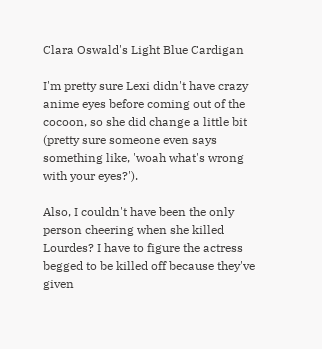Clara Oswald's Light Blue Cardigan

I'm pretty sure Lexi didn't have crazy anime eyes before coming out of the cocoon, so she did change a little bit (pretty sure someone even says something like, 'woah what's wrong with your eyes?').

Also, I couldn't have been the only person cheering when she killed Lourdes? I have to figure the actress begged to be killed off because they've given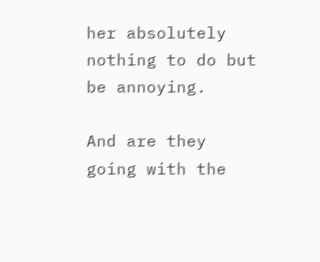her absolutely nothing to do but be annoying.

And are they going with the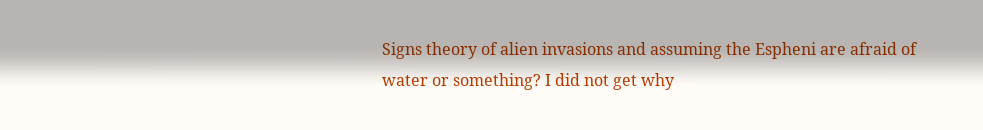Signs theory of alien invasions and assuming the Espheni are afraid of water or something? I did not get why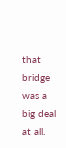that bridge was a big deal at all.